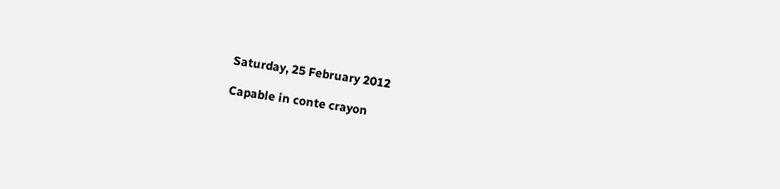Saturday, 25 February 2012

Capable in conte crayon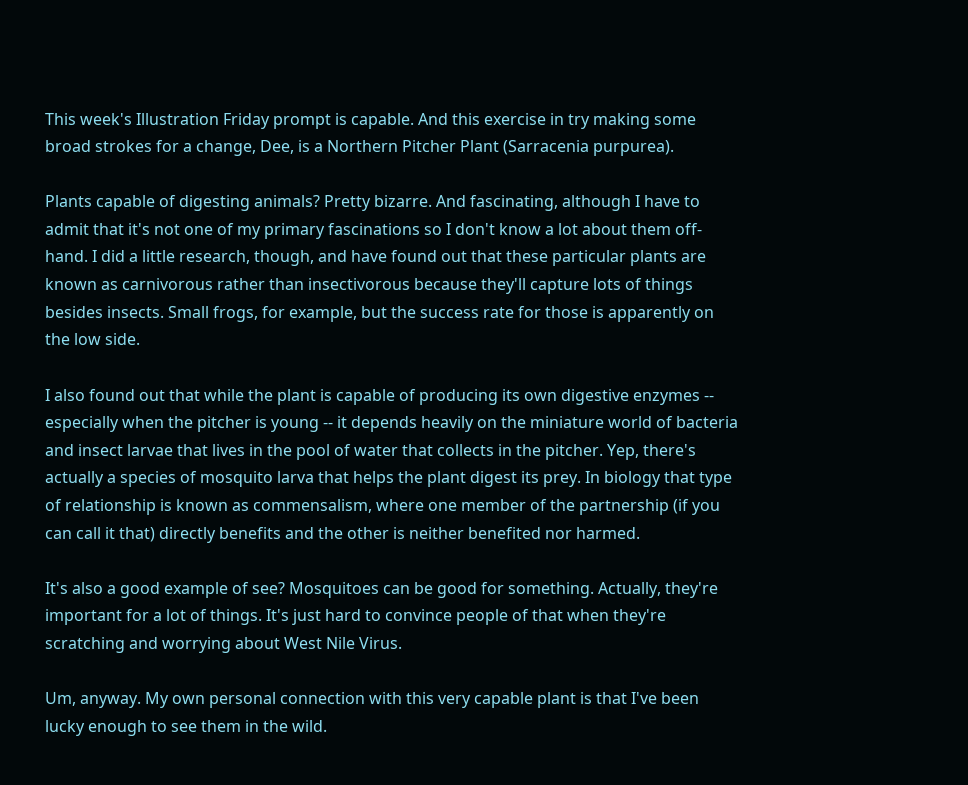This week's Illustration Friday prompt is capable. And this exercise in try making some broad strokes for a change, Dee, is a Northern Pitcher Plant (Sarracenia purpurea).

Plants capable of digesting animals? Pretty bizarre. And fascinating, although I have to admit that it's not one of my primary fascinations so I don't know a lot about them off-hand. I did a little research, though, and have found out that these particular plants are known as carnivorous rather than insectivorous because they'll capture lots of things besides insects. Small frogs, for example, but the success rate for those is apparently on the low side.

I also found out that while the plant is capable of producing its own digestive enzymes -- especially when the pitcher is young -- it depends heavily on the miniature world of bacteria and insect larvae that lives in the pool of water that collects in the pitcher. Yep, there's actually a species of mosquito larva that helps the plant digest its prey. In biology that type of relationship is known as commensalism, where one member of the partnership (if you can call it that) directly benefits and the other is neither benefited nor harmed.

It's also a good example of see? Mosquitoes can be good for something. Actually, they're important for a lot of things. It's just hard to convince people of that when they're scratching and worrying about West Nile Virus.

Um, anyway. My own personal connection with this very capable plant is that I've been lucky enough to see them in the wild.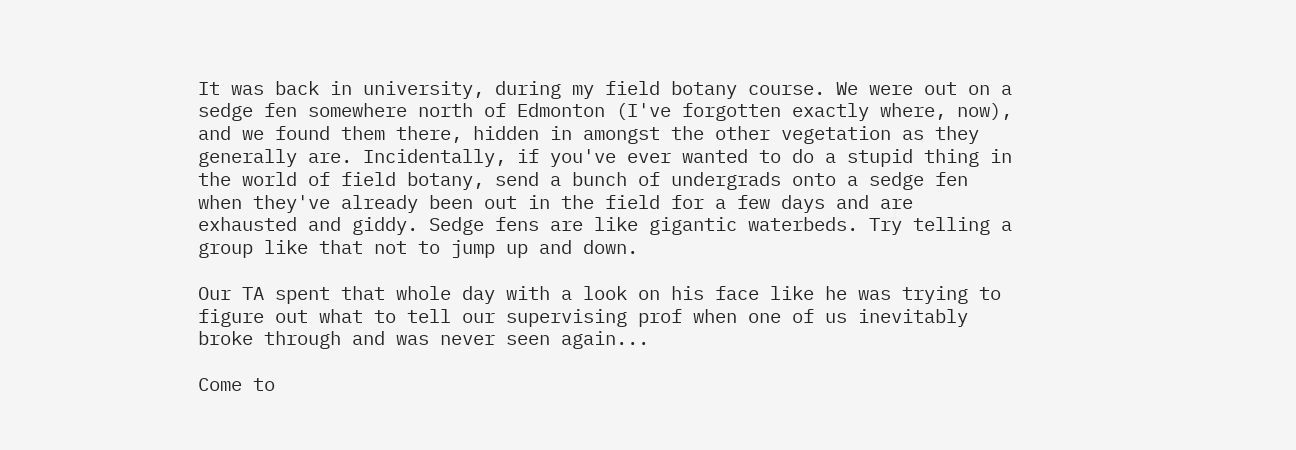It was back in university, during my field botany course. We were out on a sedge fen somewhere north of Edmonton (I've forgotten exactly where, now), and we found them there, hidden in amongst the other vegetation as they generally are. Incidentally, if you've ever wanted to do a stupid thing in the world of field botany, send a bunch of undergrads onto a sedge fen when they've already been out in the field for a few days and are exhausted and giddy. Sedge fens are like gigantic waterbeds. Try telling a group like that not to jump up and down.

Our TA spent that whole day with a look on his face like he was trying to figure out what to tell our supervising prof when one of us inevitably broke through and was never seen again...

Come to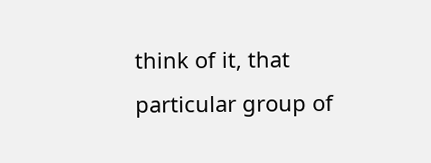think of it, that particular group of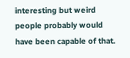interesting but weird people probably would have been capable of that.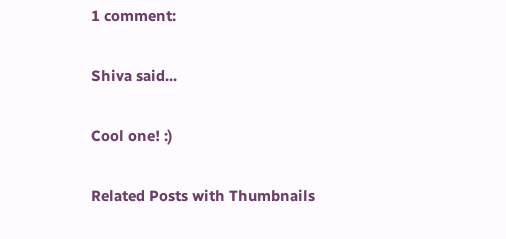1 comment:

Shiva said...

Cool one! :)

Related Posts with Thumbnails